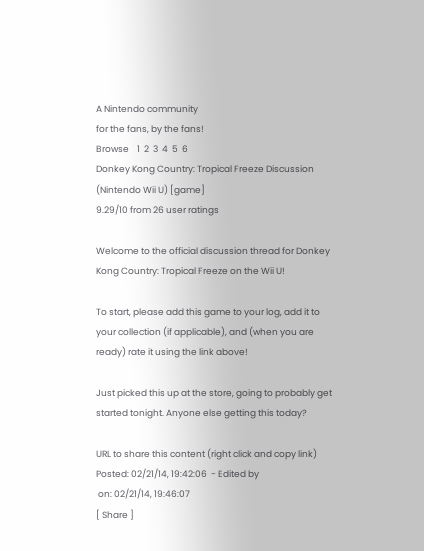A Nintendo community
for the fans, by the fans!
Browse    1  2  3  4  5  6
Donkey Kong Country: Tropical Freeze Discussion (Nintendo Wii U) [game]
9.29/10 from 26 user ratings

Welcome to the official discussion thread for Donkey Kong Country: Tropical Freeze on the Wii U!

To start, please add this game to your log, add it to your collection (if applicable), and (when you are ready) rate it using the link above!

Just picked this up at the store, going to probably get started tonight. Anyone else getting this today?

URL to share this content (right click and copy link)
Posted: 02/21/14, 19:42:06  - Edited by
 on: 02/21/14, 19:46:07
[ Share ]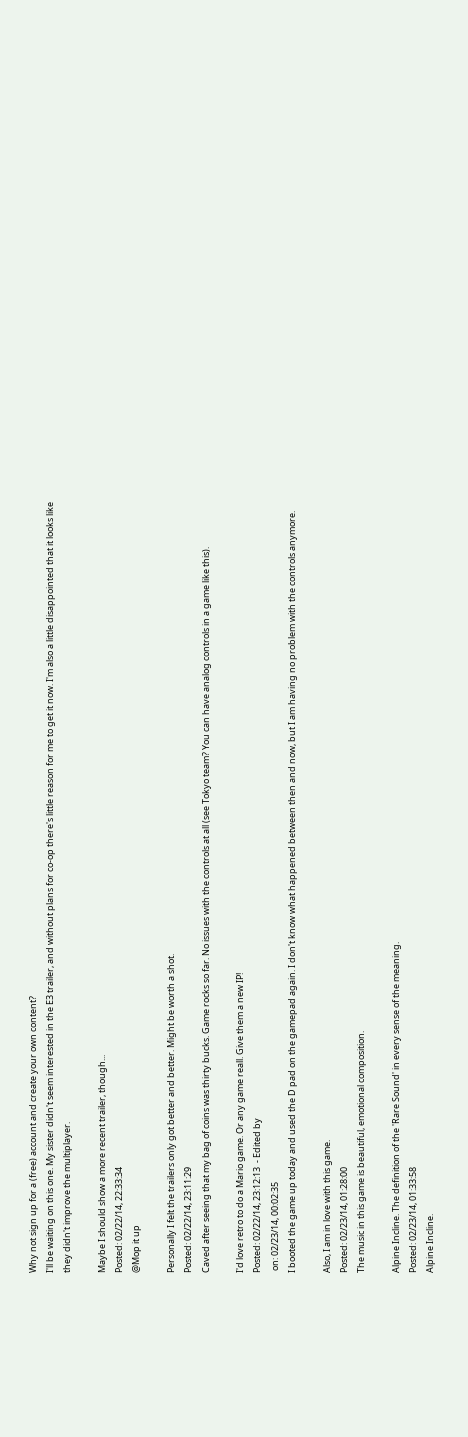Why not sign up for a (free) account and create your own content?
I'll be waiting on this one. My sister didn't seem interested in the E3 trailer, and without plans for co-op there's little reason for me to get it now. I'm also a little disappointed that it looks like they didn't improve the multiplayer.

Maybe I should show a more recent trailer, though...
Posted: 02/22/14, 22:33:34
@Mop it up

Personally I felt the trailers only got better and better. Might be worth a shot.
Posted: 02/22/14, 23:11:29
Caved after seeing that my bag of coins was thirty bucks. Game rocks so far. No issues with the controls at all (see Tokyo team? You can have analog controls in a game like this).

I'd love retro to do a Mario game. Or any game reall. Give them a new IP!
Posted: 02/22/14, 23:12:13  - Edited by
 on: 02/23/14, 00:02:35
I booted the game up today and used the D pad on the gamepad again. I don't know what happened between then and now, but I am having no problem with the controls anymore.

Also, I am in love with this game.
Posted: 02/23/14, 01:28:00
The music in this game is beautiful, emotional composition.

Alpine Incline. The definition of the 'Rare Sound' in every sense of the meaning.
Posted: 02/23/14, 01:33:58
Alpine Incline.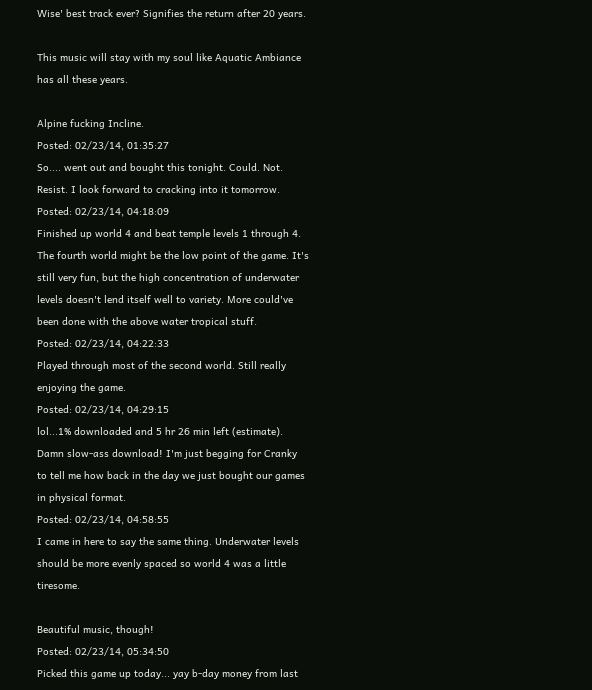Wise' best track ever? Signifies the return after 20 years.

This music will stay with my soul like Aquatic Ambiance has all these years.

Alpine fucking Incline.
Posted: 02/23/14, 01:35:27
So.... went out and bought this tonight. Could. Not. Resist. I look forward to cracking into it tomorrow.
Posted: 02/23/14, 04:18:09
Finished up world 4 and beat temple levels 1 through 4. The fourth world might be the low point of the game. It's still very fun, but the high concentration of underwater levels doesn't lend itself well to variety. More could've been done with the above water tropical stuff.
Posted: 02/23/14, 04:22:33
Played through most of the second world. Still really enjoying the game.
Posted: 02/23/14, 04:29:15
lol...1% downloaded and 5 hr 26 min left (estimate). Damn slow-ass download! I'm just begging for Cranky to tell me how back in the day we just bought our games in physical format.
Posted: 02/23/14, 04:58:55
I came in here to say the same thing. Underwater levels should be more evenly spaced so world 4 was a little tiresome.

Beautiful music, though!
Posted: 02/23/14, 05:34:50
Picked this game up today... yay b-day money from last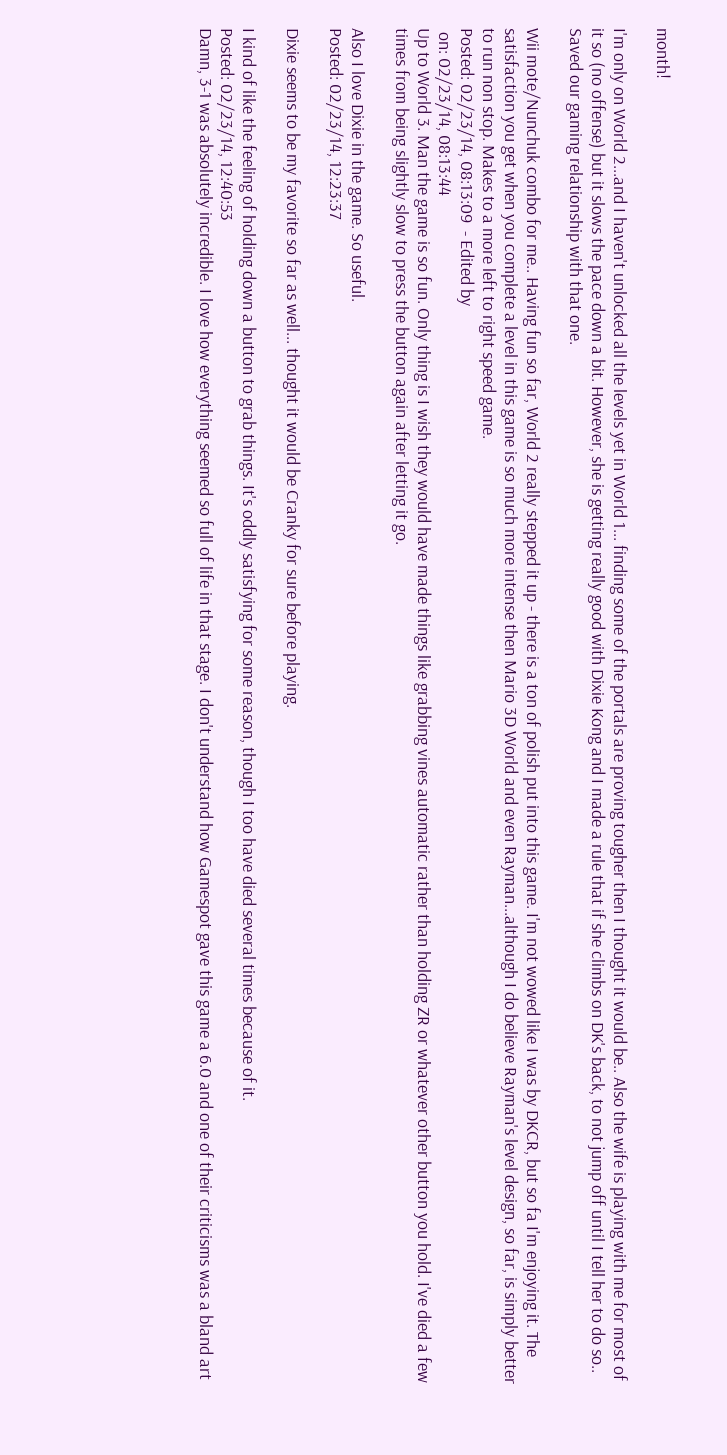month!

I'm only on World 2...and I haven't unlocked all the levels yet in World 1... finding some of the portals are proving tougher then I thought it would be.. Also the wife is playing with me for most of it so (no offense) but it slows the pace down a bit. However, she is getting really good with Dixie Kong and I made a rule that if she climbs on DK's back, to not jump off until I tell her to do so.. Saved our gaming relationship with that one.

Wii mote/Nunchuk combo for me.. Having fun so far, World 2 really stepped it up - there is a ton of polish put into this game. I'm not wowed like I was by DKCR, but so fa I'm enjoying it. The satisfaction you get when you complete a level in this game is so much more intense then Mario 3D World and even Rayman...although I do believe Rayman's level design, so far, is simply better to run non stop. Makes to a more left to right speed game.
Posted: 02/23/14, 08:13:09  - Edited by
 on: 02/23/14, 08:13:44
Up to World 3. Man the game is so fun. Only thing is I wish they would have made things like grabbing vines automatic rather than holding ZR or whatever other button you hold. I've died a few times from being slightly slow to press the button again after letting it go.

Also I love Dixie in the game. So useful.
Posted: 02/23/14, 12:23:37

Dixie seems to be my favorite so far as well... thought it would be Cranky for sure before playing.

I kind of like the feeling of holding down a button to grab things. It's oddly satisfying for some reason, though I too have died several times because of it.
Posted: 02/23/14, 12:40:53
Damn, 3-1 was absolutely incredible. I love how everything seemed so full of life in that stage. I don't understand how Gamespot gave this game a 6.0 and one of their criticisms was a bland art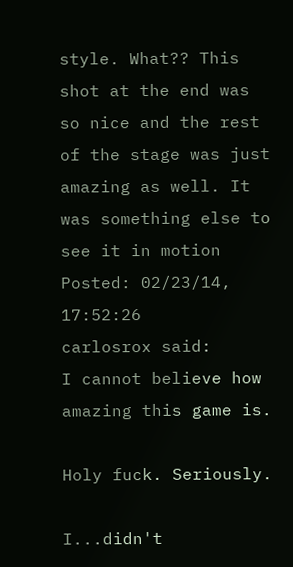style. What?? This shot at the end was so nice and the rest of the stage was just amazing as well. It was something else to see it in motion
Posted: 02/23/14, 17:52:26
carlosrox said:
I cannot believe how amazing this game is.

Holy fuck. Seriously.

I...didn't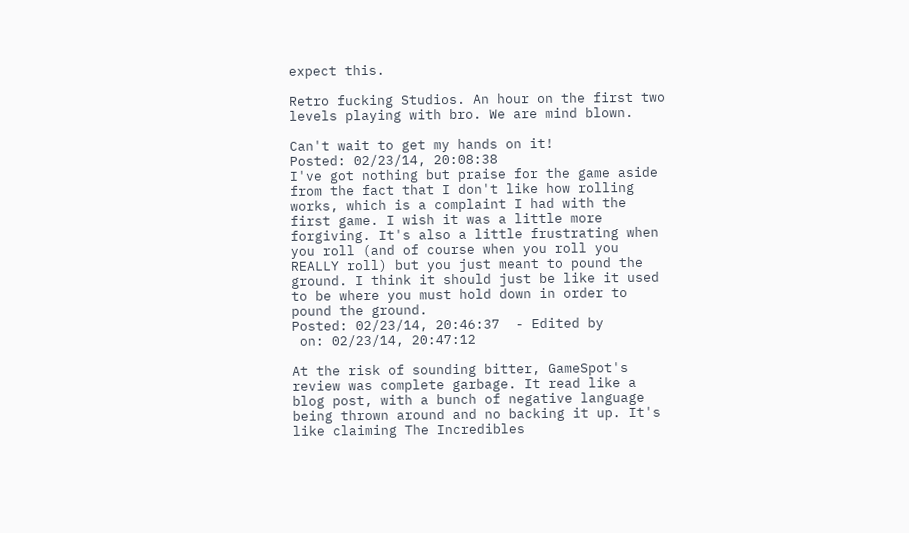expect this.

Retro fucking Studios. An hour on the first two levels playing with bro. We are mind blown.

Can't wait to get my hands on it!
Posted: 02/23/14, 20:08:38
I've got nothing but praise for the game aside from the fact that I don't like how rolling works, which is a complaint I had with the first game. I wish it was a little more forgiving. It's also a little frustrating when you roll (and of course when you roll you REALLY roll) but you just meant to pound the ground. I think it should just be like it used to be where you must hold down in order to pound the ground.
Posted: 02/23/14, 20:46:37  - Edited by
 on: 02/23/14, 20:47:12

At the risk of sounding bitter, GameSpot's review was complete garbage. It read like a blog post, with a bunch of negative language being thrown around and no backing it up. It's like claiming The Incredibles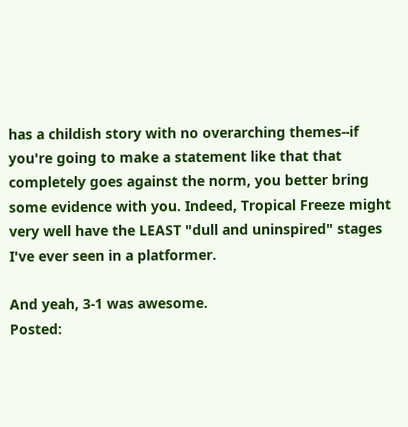has a childish story with no overarching themes--if you're going to make a statement like that that completely goes against the norm, you better bring some evidence with you. Indeed, Tropical Freeze might very well have the LEAST "dull and uninspired" stages I've ever seen in a platformer.

And yeah, 3-1 was awesome.
Posted: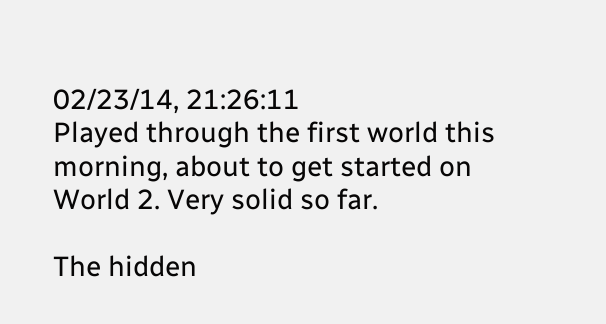02/23/14, 21:26:11
Played through the first world this morning, about to get started on World 2. Very solid so far.

The hidden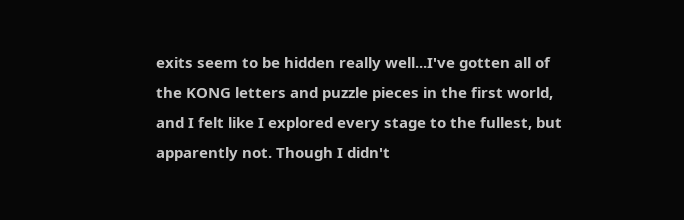exits seem to be hidden really well...I've gotten all of the KONG letters and puzzle pieces in the first world, and I felt like I explored every stage to the fullest, but apparently not. Though I didn't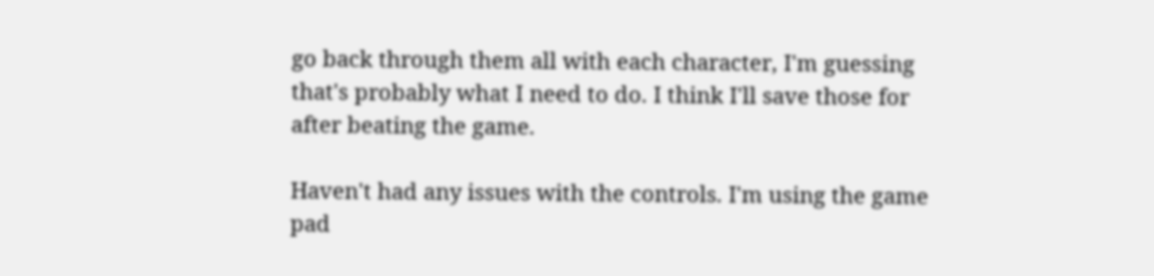go back through them all with each character, I'm guessing that's probably what I need to do. I think I'll save those for after beating the game.

Haven't had any issues with the controls. I'm using the game pad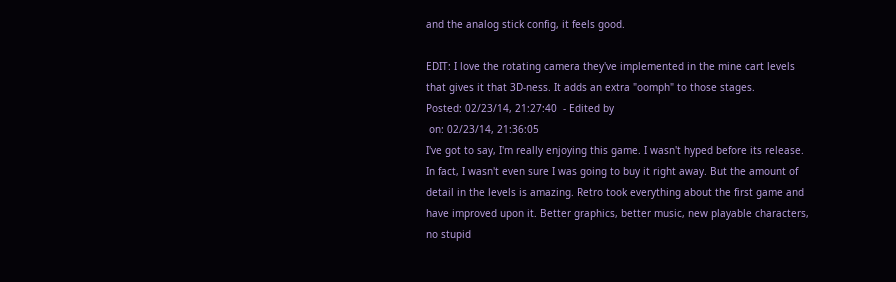and the analog stick config, it feels good.

EDIT: I love the rotating camera they've implemented in the mine cart levels that gives it that 3D-ness. It adds an extra "oomph" to those stages.
Posted: 02/23/14, 21:27:40  - Edited by
 on: 02/23/14, 21:36:05
I've got to say, I'm really enjoying this game. I wasn't hyped before its release. In fact, I wasn't even sure I was going to buy it right away. But the amount of detail in the levels is amazing. Retro took everything about the first game and have improved upon it. Better graphics, better music, new playable characters, no stupid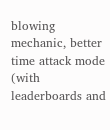blowing mechanic, better time attack mode (with leaderboards and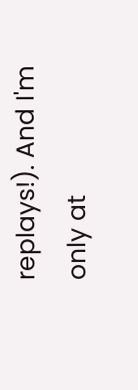replays!). And I'm only at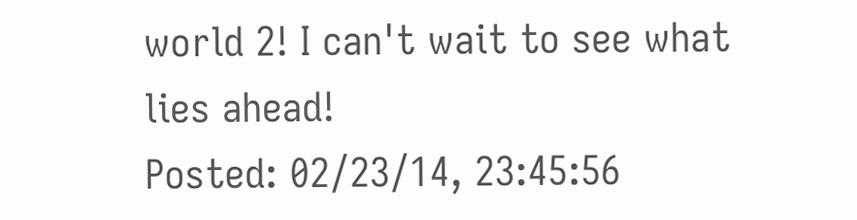world 2! I can't wait to see what lies ahead!
Posted: 02/23/14, 23:45:56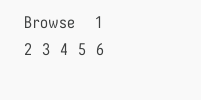Browse    1  2  3  4  5  6